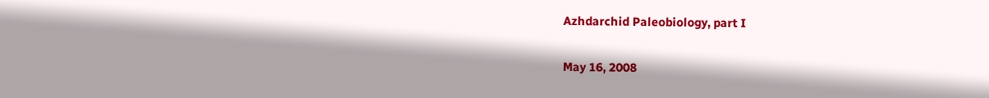Azhdarchid Paleobiology, part I

May 16, 2008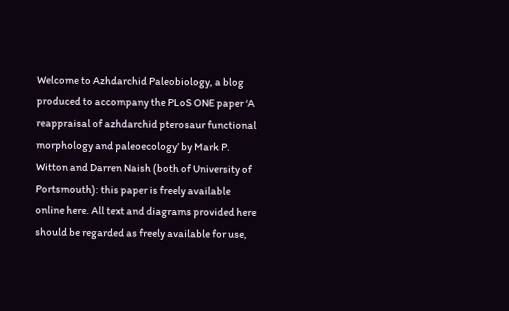Welcome to Azhdarchid Paleobiology, a blog produced to accompany the PLoS ONE paper ‘A reappraisal of azhdarchid pterosaur functional morphology and paleoecology’ by Mark P. Witton and Darren Naish (both of University of Portsmouth): this paper is freely available online here. All text and diagrams provided here should be regarded as freely available for use,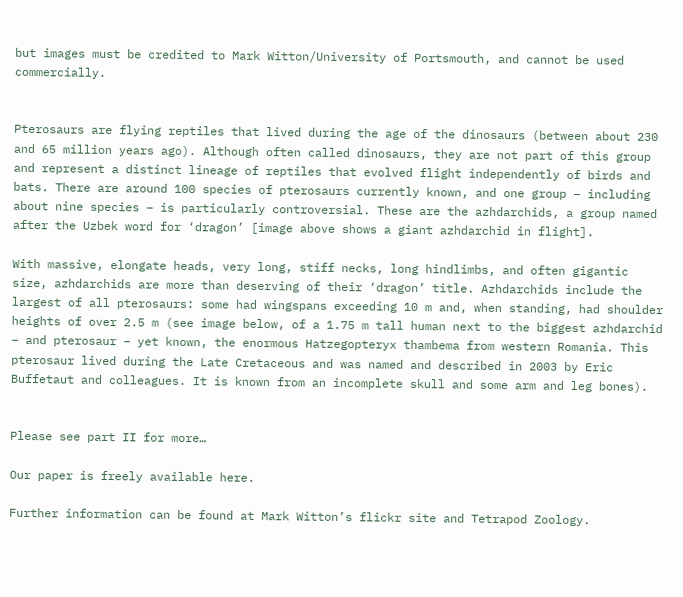but images must be credited to Mark Witton/University of Portsmouth, and cannot be used commercially.


Pterosaurs are flying reptiles that lived during the age of the dinosaurs (between about 230 and 65 million years ago). Although often called dinosaurs, they are not part of this group and represent a distinct lineage of reptiles that evolved flight independently of birds and bats. There are around 100 species of pterosaurs currently known, and one group – including about nine species – is particularly controversial. These are the azhdarchids, a group named after the Uzbek word for ‘dragon’ [image above shows a giant azhdarchid in flight].

With massive, elongate heads, very long, stiff necks, long hindlimbs, and often gigantic size, azhdarchids are more than deserving of their ‘dragon’ title. Azhdarchids include the largest of all pterosaurs: some had wingspans exceeding 10 m and, when standing, had shoulder heights of over 2.5 m (see image below, of a 1.75 m tall human next to the biggest azhdarchid – and pterosaur – yet known, the enormous Hatzegopteryx thambema from western Romania. This pterosaur lived during the Late Cretaceous and was named and described in 2003 by Eric Buffetaut and colleagues. It is known from an incomplete skull and some arm and leg bones).


Please see part II for more…

Our paper is freely available here.

Further information can be found at Mark Witton’s flickr site and Tetrapod Zoology.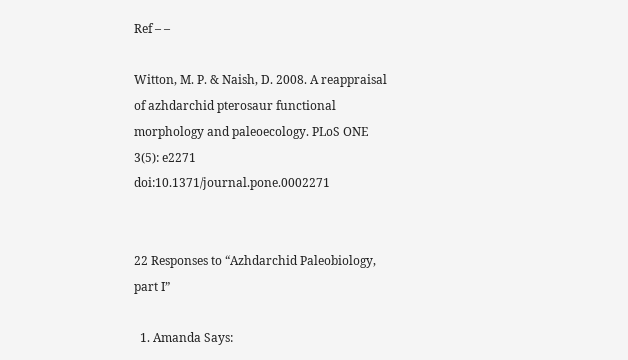Ref – –

Witton, M. P. & Naish, D. 2008. A reappraisal of azhdarchid pterosaur functional morphology and paleoecology. PLoS ONE 3(5): e2271 doi:10.1371/journal.pone.0002271


22 Responses to “Azhdarchid Paleobiology, part I”

  1. Amanda Says: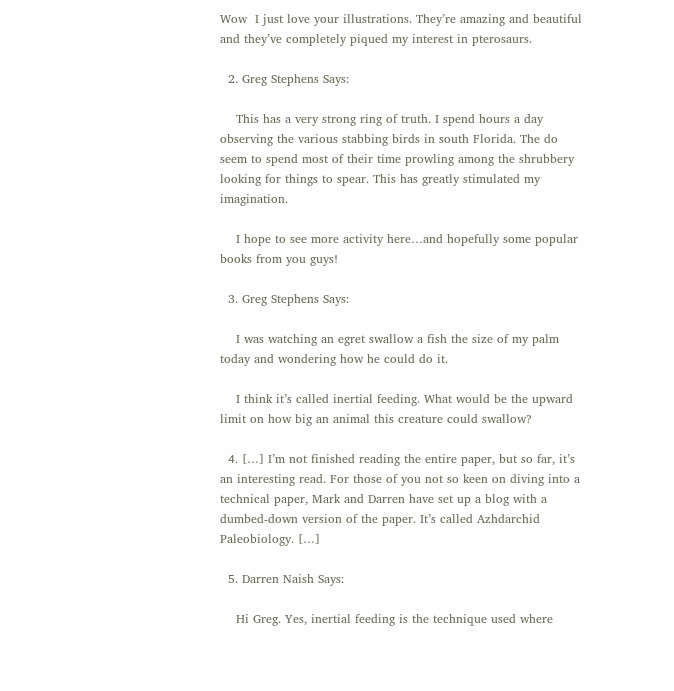Wow  I just love your illustrations. They’re amazing and beautiful and they’ve completely piqued my interest in pterosaurs.

  2. Greg Stephens Says:

    This has a very strong ring of truth. I spend hours a day observing the various stabbing birds in south Florida. The do seem to spend most of their time prowling among the shrubbery looking for things to spear. This has greatly stimulated my imagination.

    I hope to see more activity here…and hopefully some popular books from you guys!

  3. Greg Stephens Says:

    I was watching an egret swallow a fish the size of my palm today and wondering how he could do it.

    I think it’s called inertial feeding. What would be the upward limit on how big an animal this creature could swallow?

  4. […] I’m not finished reading the entire paper, but so far, it’s an interesting read. For those of you not so keen on diving into a technical paper, Mark and Darren have set up a blog with a dumbed-down version of the paper. It’s called Azhdarchid Paleobiology. […]

  5. Darren Naish Says:

    Hi Greg. Yes, inertial feeding is the technique used where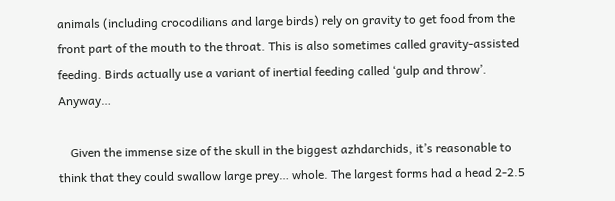animals (including crocodilians and large birds) rely on gravity to get food from the front part of the mouth to the throat. This is also sometimes called gravity-assisted feeding. Birds actually use a variant of inertial feeding called ‘gulp and throw’. Anyway…

    Given the immense size of the skull in the biggest azhdarchids, it’s reasonable to think that they could swallow large prey… whole. The largest forms had a head 2-2.5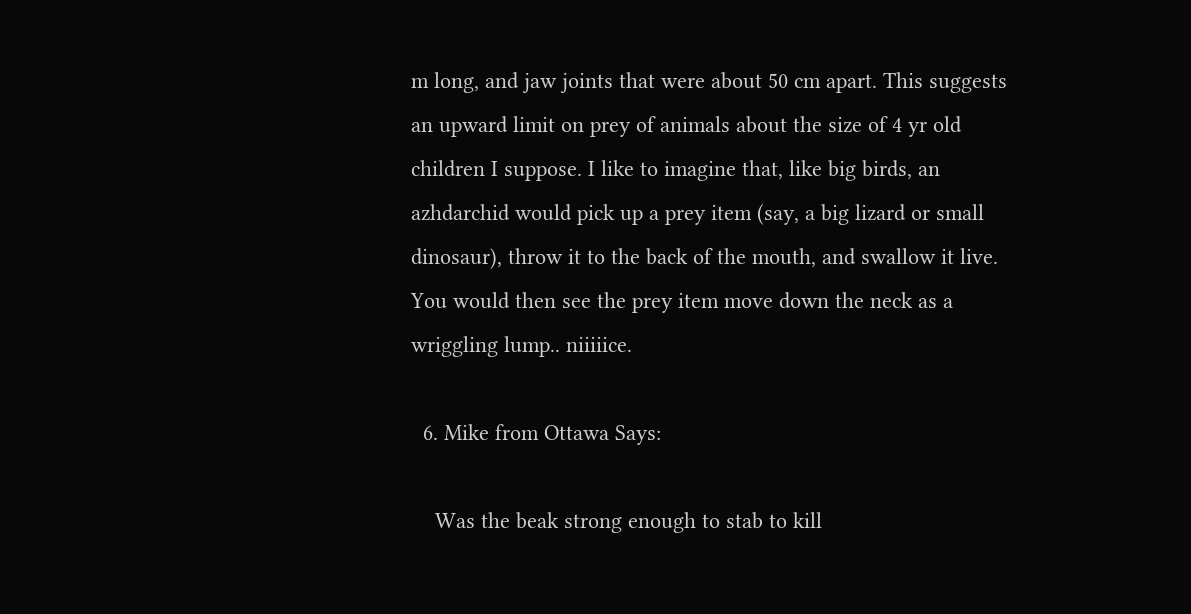m long, and jaw joints that were about 50 cm apart. This suggests an upward limit on prey of animals about the size of 4 yr old children I suppose. I like to imagine that, like big birds, an azhdarchid would pick up a prey item (say, a big lizard or small dinosaur), throw it to the back of the mouth, and swallow it live. You would then see the prey item move down the neck as a wriggling lump.. niiiiice.

  6. Mike from Ottawa Says:

    Was the beak strong enough to stab to kill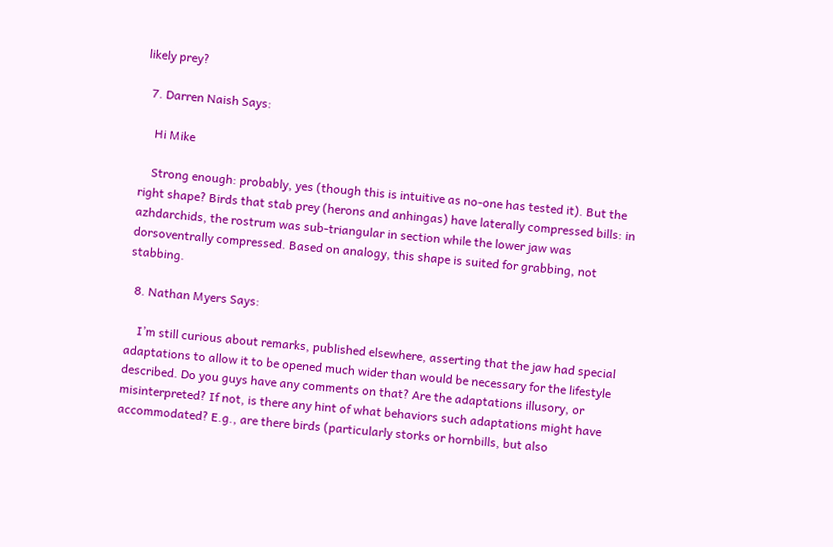likely prey?

  7. Darren Naish Says:

    Hi Mike

    Strong enough: probably, yes (though this is intuitive as no-one has tested it). But the right shape? Birds that stab prey (herons and anhingas) have laterally compressed bills: in azhdarchids, the rostrum was sub-triangular in section while the lower jaw was dorsoventrally compressed. Based on analogy, this shape is suited for grabbing, not stabbing.

  8. Nathan Myers Says:

    I’m still curious about remarks, published elsewhere, asserting that the jaw had special adaptations to allow it to be opened much wider than would be necessary for the lifestyle described. Do you guys have any comments on that? Are the adaptations illusory, or misinterpreted? If not, is there any hint of what behaviors such adaptations might have accommodated? E.g., are there birds (particularly storks or hornbills, but also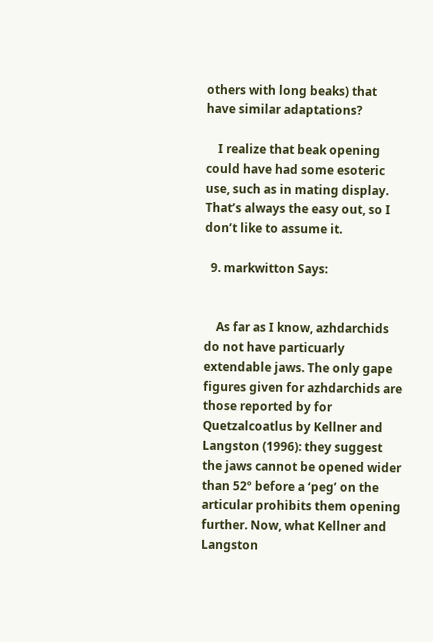others with long beaks) that have similar adaptations?

    I realize that beak opening could have had some esoteric use, such as in mating display. That’s always the easy out, so I don’t like to assume it.

  9. markwitton Says:


    As far as I know, azhdarchids do not have particuarly extendable jaws. The only gape figures given for azhdarchids are those reported by for Quetzalcoatlus by Kellner and Langston (1996): they suggest the jaws cannot be opened wider than 52º before a ‘peg’ on the articular prohibits them opening further. Now, what Kellner and Langston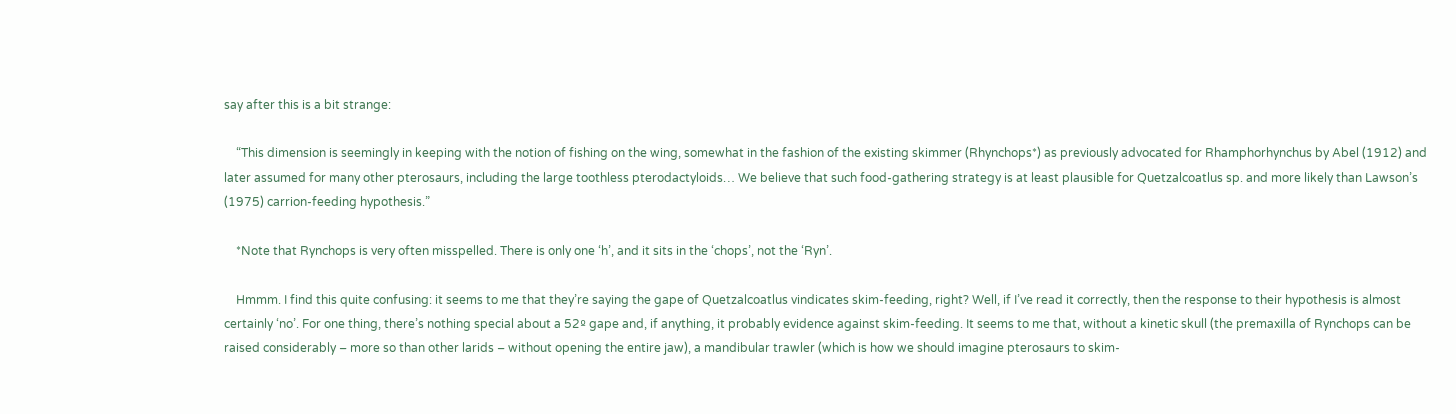say after this is a bit strange:

    “This dimension is seemingly in keeping with the notion of fishing on the wing, somewhat in the fashion of the existing skimmer (Rhynchops*) as previously advocated for Rhamphorhynchus by Abel (1912) and later assumed for many other pterosaurs, including the large toothless pterodactyloids… We believe that such food-gathering strategy is at least plausible for Quetzalcoatlus sp. and more likely than Lawson’s (1975) carrion-feeding hypothesis.”

    *Note that Rynchops is very often misspelled. There is only one ‘h’, and it sits in the ‘chops’, not the ‘Ryn’.

    Hmmm. I find this quite confusing: it seems to me that they’re saying the gape of Quetzalcoatlus vindicates skim-feeding, right? Well, if I’ve read it correctly, then the response to their hypothesis is almost certainly ‘no’. For one thing, there’s nothing special about a 52º gape and, if anything, it probably evidence against skim-feeding. It seems to me that, without a kinetic skull (the premaxilla of Rynchops can be raised considerably – more so than other larids – without opening the entire jaw), a mandibular trawler (which is how we should imagine pterosaurs to skim-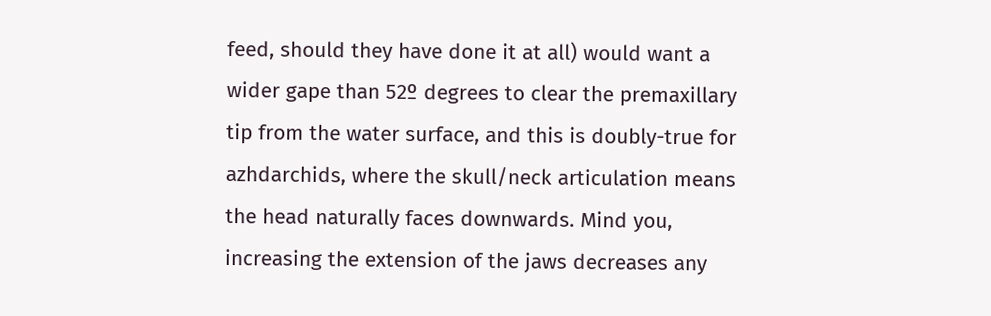feed, should they have done it at all) would want a wider gape than 52º degrees to clear the premaxillary tip from the water surface, and this is doubly-true for azhdarchids, where the skull/neck articulation means the head naturally faces downwards. Mind you, increasing the extension of the jaws decreases any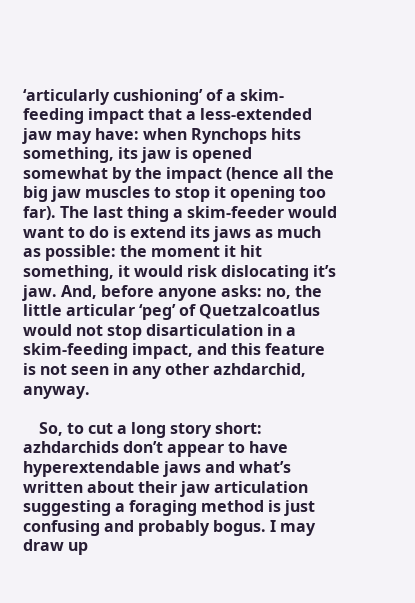‘articularly cushioning’ of a skim-feeding impact that a less-extended jaw may have: when Rynchops hits something, its jaw is opened somewhat by the impact (hence all the big jaw muscles to stop it opening too far). The last thing a skim-feeder would want to do is extend its jaws as much as possible: the moment it hit something, it would risk dislocating it’s jaw. And, before anyone asks: no, the little articular ‘peg’ of Quetzalcoatlus would not stop disarticulation in a skim-feeding impact, and this feature is not seen in any other azhdarchid, anyway.

    So, to cut a long story short: azhdarchids don’t appear to have hyperextendable jaws and what’s written about their jaw articulation suggesting a foraging method is just confusing and probably bogus. I may draw up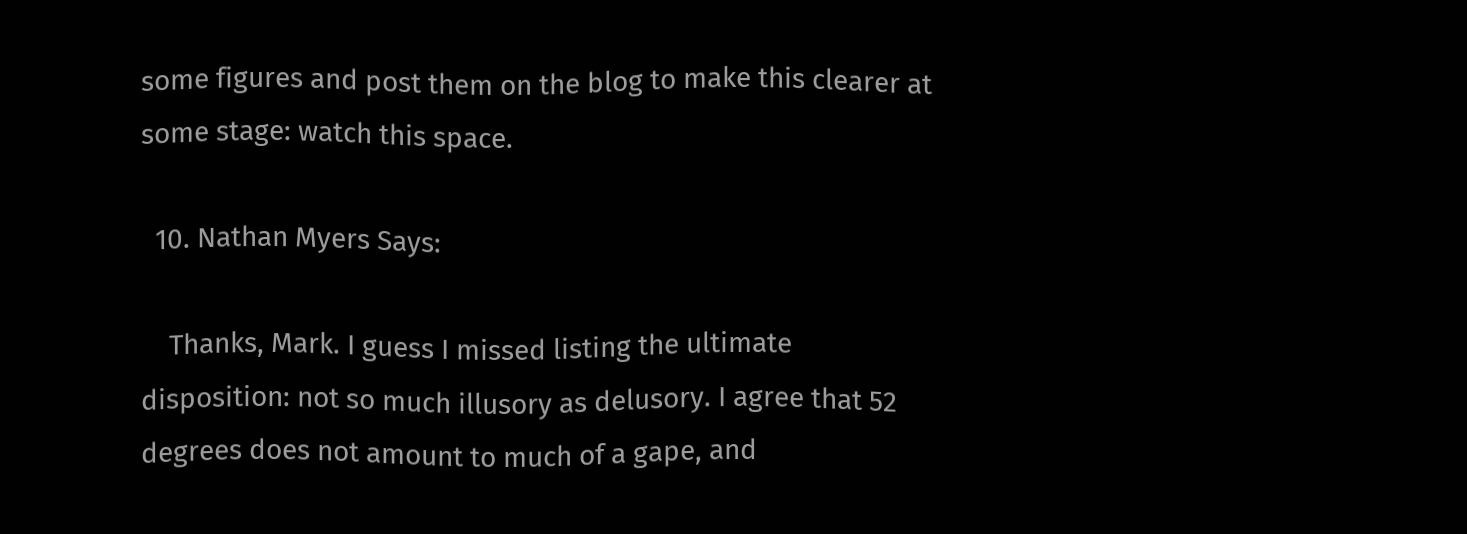some figures and post them on the blog to make this clearer at some stage: watch this space.

  10. Nathan Myers Says:

    Thanks, Mark. I guess I missed listing the ultimate disposition: not so much illusory as delusory. I agree that 52 degrees does not amount to much of a gape, and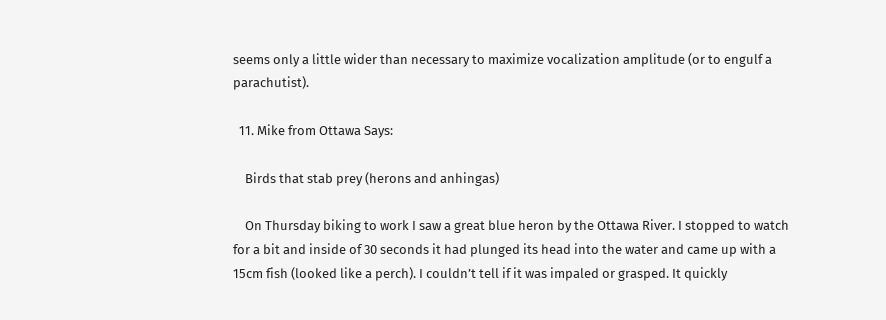seems only a little wider than necessary to maximize vocalization amplitude (or to engulf a parachutist).

  11. Mike from Ottawa Says:

    Birds that stab prey (herons and anhingas)

    On Thursday biking to work I saw a great blue heron by the Ottawa River. I stopped to watch for a bit and inside of 30 seconds it had plunged its head into the water and came up with a 15cm fish (looked like a perch). I couldn’t tell if it was impaled or grasped. It quickly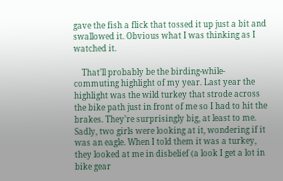gave the fish a flick that tossed it up just a bit and swallowed it. Obvious what I was thinking as I watched it.

    That’ll probably be the birding-while-commuting highlight of my year. Last year the highlight was the wild turkey that strode across the bike path just in front of me so I had to hit the brakes. They’re surprisingly big, at least to me. Sadly, two girls were looking at it, wondering if it was an eagle. When I told them it was a turkey, they looked at me in disbelief (a look I get a lot in bike gear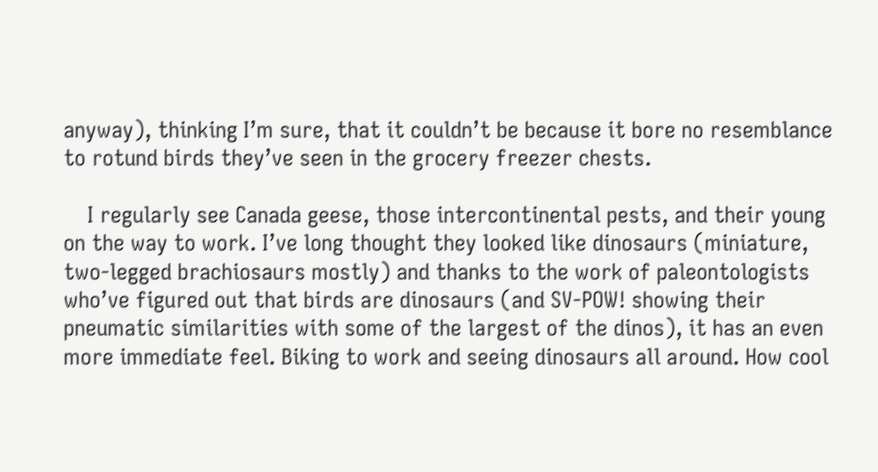anyway), thinking I’m sure, that it couldn’t be because it bore no resemblance to rotund birds they’ve seen in the grocery freezer chests.

    I regularly see Canada geese, those intercontinental pests, and their young on the way to work. I’ve long thought they looked like dinosaurs (miniature, two-legged brachiosaurs mostly) and thanks to the work of paleontologists who’ve figured out that birds are dinosaurs (and SV-POW! showing their pneumatic similarities with some of the largest of the dinos), it has an even more immediate feel. Biking to work and seeing dinosaurs all around. How cool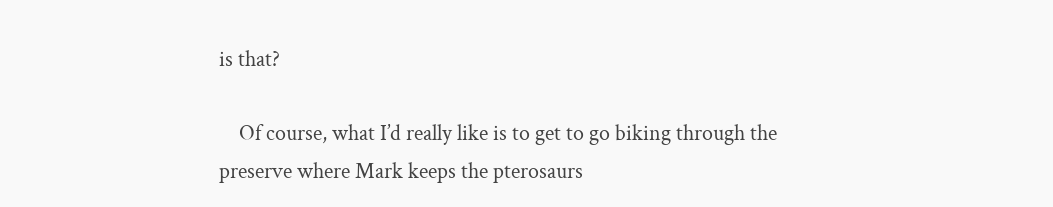is that?

    Of course, what I’d really like is to get to go biking through the preserve where Mark keeps the pterosaurs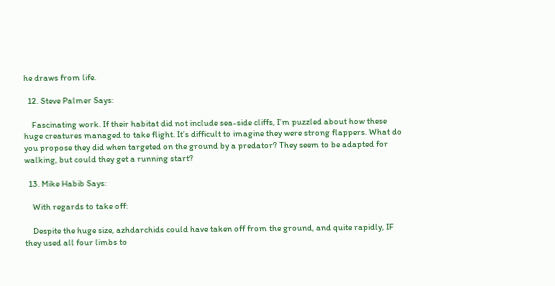he draws from life.

  12. Steve Palmer Says:

    Fascinating work. If their habitat did not include sea-side cliffs, I’m puzzled about how these huge creatures managed to take flight. It’s difficult to imagine they were strong flappers. What do you propose they did when targeted on the ground by a predator? They seem to be adapted for walking, but could they get a running start?

  13. Mike Habib Says:

    With regards to take off:

    Despite the huge size, azhdarchids could have taken off from the ground, and quite rapidly, IF they used all four limbs to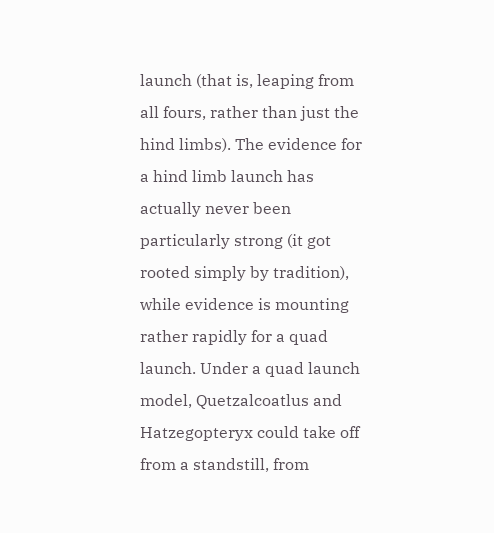launch (that is, leaping from all fours, rather than just the hind limbs). The evidence for a hind limb launch has actually never been particularly strong (it got rooted simply by tradition), while evidence is mounting rather rapidly for a quad launch. Under a quad launch model, Quetzalcoatlus and Hatzegopteryx could take off from a standstill, from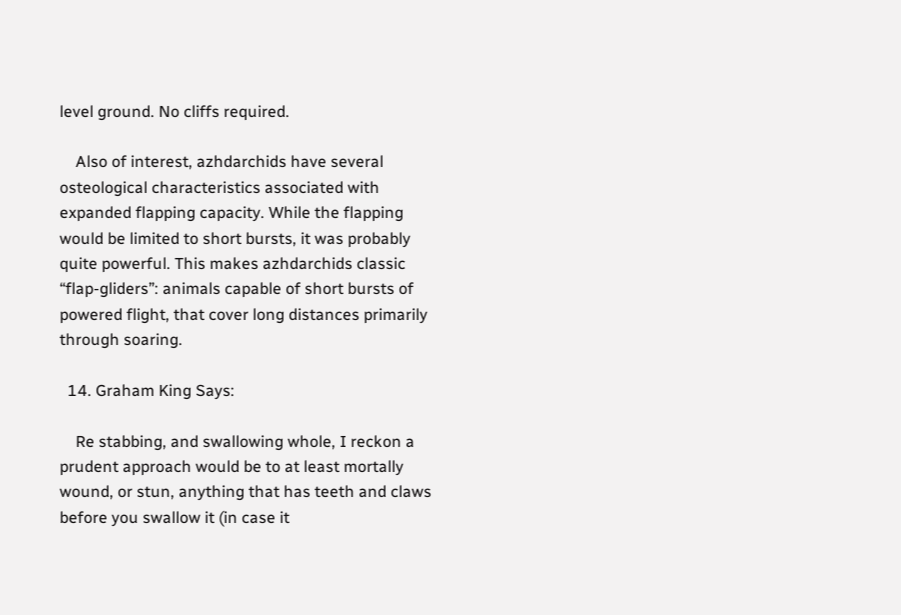level ground. No cliffs required.

    Also of interest, azhdarchids have several osteological characteristics associated with expanded flapping capacity. While the flapping would be limited to short bursts, it was probably quite powerful. This makes azhdarchids classic “flap-gliders”: animals capable of short bursts of powered flight, that cover long distances primarily through soaring.

  14. Graham King Says:

    Re stabbing, and swallowing whole, I reckon a prudent approach would be to at least mortally wound, or stun, anything that has teeth and claws before you swallow it (in case it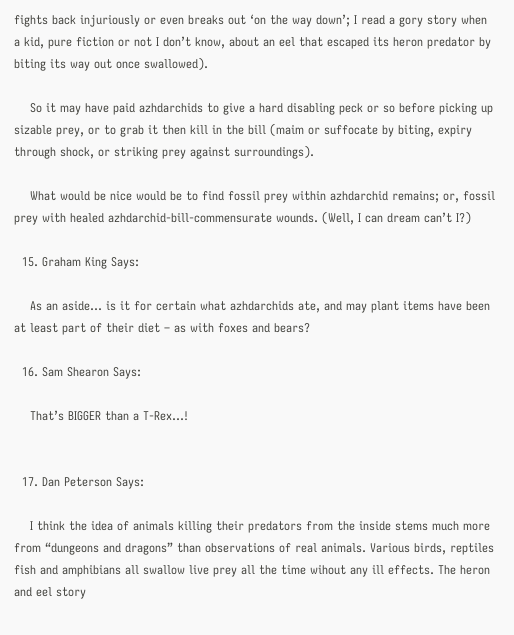fights back injuriously or even breaks out ‘on the way down’; I read a gory story when a kid, pure fiction or not I don’t know, about an eel that escaped its heron predator by biting its way out once swallowed).

    So it may have paid azhdarchids to give a hard disabling peck or so before picking up sizable prey, or to grab it then kill in the bill (maim or suffocate by biting, expiry through shock, or striking prey against surroundings).

    What would be nice would be to find fossil prey within azhdarchid remains; or, fossil prey with healed azhdarchid-bill-commensurate wounds. (Well, I can dream can’t I?)

  15. Graham King Says:

    As an aside… is it for certain what azhdarchids ate, and may plant items have been at least part of their diet – as with foxes and bears?

  16. Sam Shearon Says:

    That’s BIGGER than a T-Rex…!


  17. Dan Peterson Says:

    I think the idea of animals killing their predators from the inside stems much more from “dungeons and dragons” than observations of real animals. Various birds, reptiles fish and amphibians all swallow live prey all the time wihout any ill effects. The heron and eel story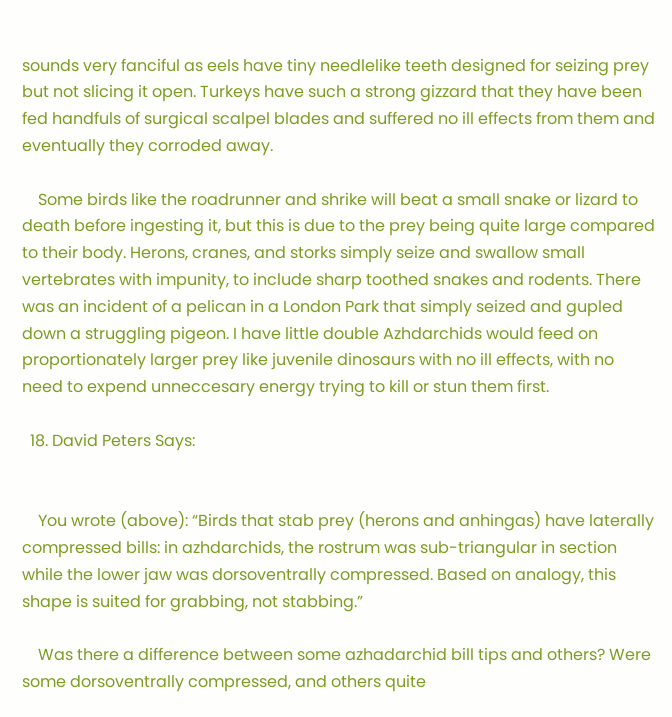sounds very fanciful as eels have tiny needlelike teeth designed for seizing prey but not slicing it open. Turkeys have such a strong gizzard that they have been fed handfuls of surgical scalpel blades and suffered no ill effects from them and eventually they corroded away.

    Some birds like the roadrunner and shrike will beat a small snake or lizard to death before ingesting it, but this is due to the prey being quite large compared to their body. Herons, cranes, and storks simply seize and swallow small vertebrates with impunity, to include sharp toothed snakes and rodents. There was an incident of a pelican in a London Park that simply seized and gupled down a struggling pigeon. I have little double Azhdarchids would feed on proportionately larger prey like juvenile dinosaurs with no ill effects, with no need to expend unneccesary energy trying to kill or stun them first.

  18. David Peters Says:


    You wrote (above): “Birds that stab prey (herons and anhingas) have laterally compressed bills: in azhdarchids, the rostrum was sub-triangular in section while the lower jaw was dorsoventrally compressed. Based on analogy, this shape is suited for grabbing, not stabbing.”

    Was there a difference between some azhadarchid bill tips and others? Were some dorsoventrally compressed, and others quite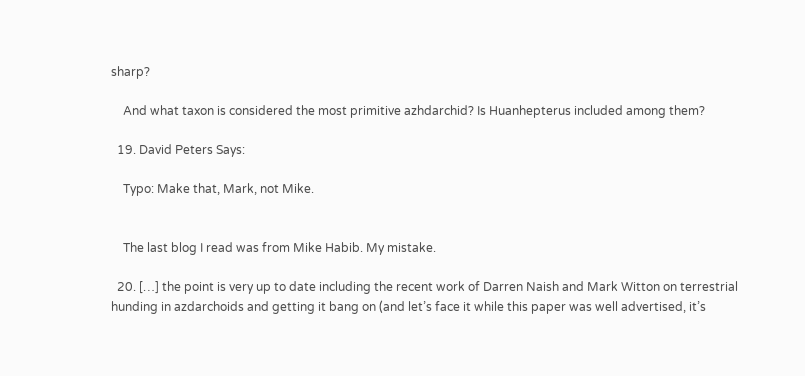sharp?

    And what taxon is considered the most primitive azhdarchid? Is Huanhepterus included among them?

  19. David Peters Says:

    Typo: Make that, Mark, not Mike.


    The last blog I read was from Mike Habib. My mistake.

  20. […] the point is very up to date including the recent work of Darren Naish and Mark Witton on terrestrial hunding in azdarchoids and getting it bang on (and let’s face it while this paper was well advertised, it’s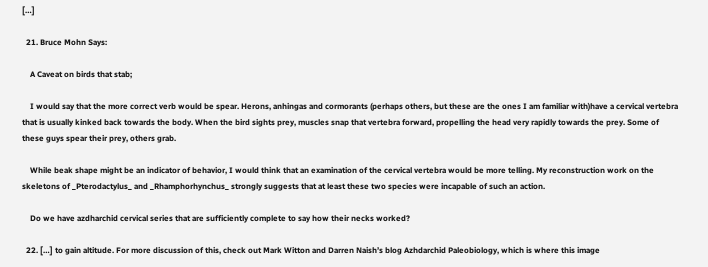[…]

  21. Bruce Mohn Says:

    A Caveat on birds that stab;

    I would say that the more correct verb would be spear. Herons, anhingas and cormorants (perhaps others, but these are the ones I am familiar with)have a cervical vertebra that is usually kinked back towards the body. When the bird sights prey, muscles snap that vertebra forward, propelling the head very rapidly towards the prey. Some of these guys spear their prey, others grab.

    While beak shape might be an indicator of behavior, I would think that an examination of the cervical vertebra would be more telling. My reconstruction work on the skeletons of _Pterodactylus_ and _Rhamphorhynchus_ strongly suggests that at least these two species were incapable of such an action.

    Do we have azdharchid cervical series that are sufficiently complete to say how their necks worked?

  22. […] to gain altitude. For more discussion of this, check out Mark Witton and Darren Naish’s blog Azhdarchid Paleobiology, which is where this image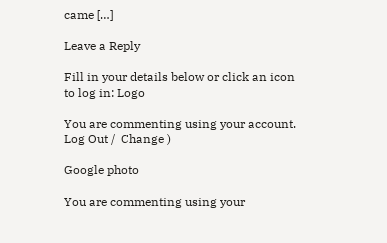came […]

Leave a Reply

Fill in your details below or click an icon to log in: Logo

You are commenting using your account. Log Out /  Change )

Google photo

You are commenting using your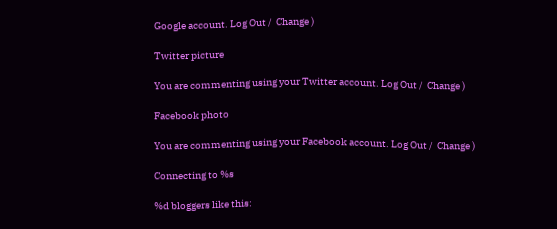Google account. Log Out /  Change )

Twitter picture

You are commenting using your Twitter account. Log Out /  Change )

Facebook photo

You are commenting using your Facebook account. Log Out /  Change )

Connecting to %s

%d bloggers like this: